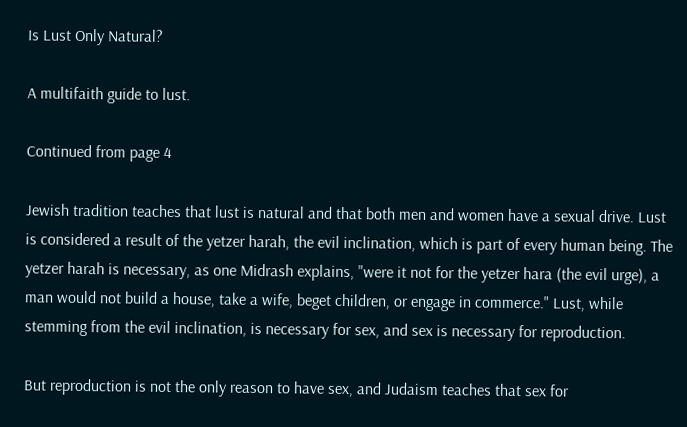Is Lust Only Natural?

A multifaith guide to lust.

Continued from page 4

Jewish tradition teaches that lust is natural and that both men and women have a sexual drive. Lust is considered a result of the yetzer harah, the evil inclination, which is part of every human being. The yetzer harah is necessary, as one Midrash explains, "were it not for the yetzer hara (the evil urge), a man would not build a house, take a wife, beget children, or engage in commerce." Lust, while stemming from the evil inclination, is necessary for sex, and sex is necessary for reproduction.

But reproduction is not the only reason to have sex, and Judaism teaches that sex for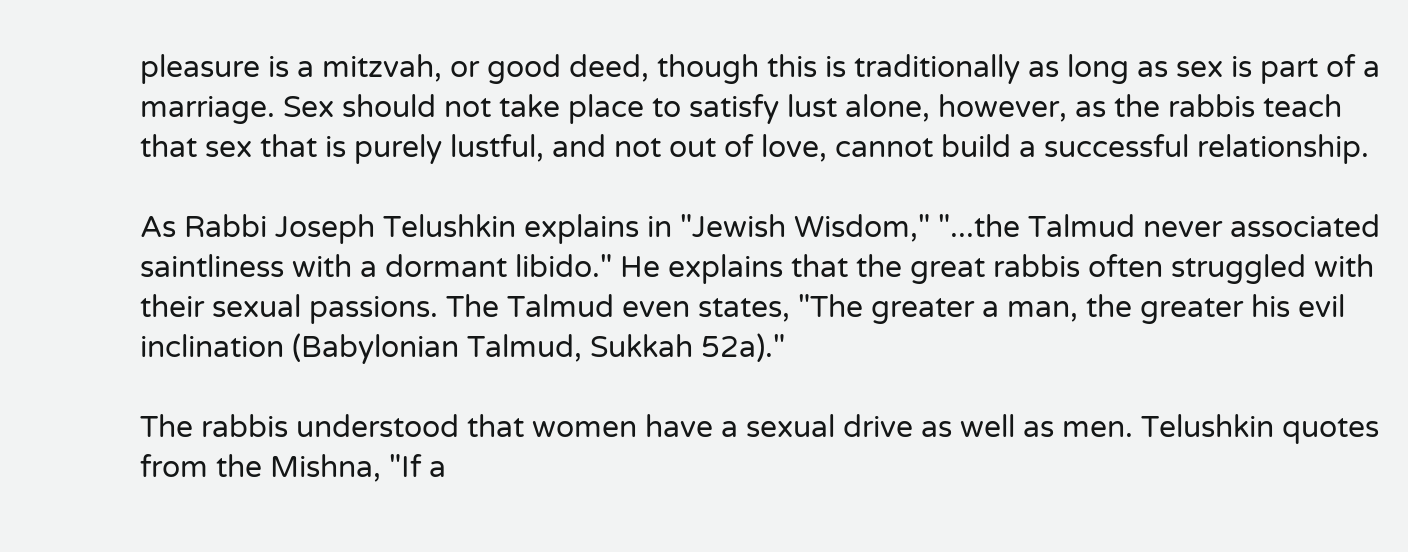pleasure is a mitzvah, or good deed, though this is traditionally as long as sex is part of a marriage. Sex should not take place to satisfy lust alone, however, as the rabbis teach that sex that is purely lustful, and not out of love, cannot build a successful relationship.

As Rabbi Joseph Telushkin explains in "Jewish Wisdom," "...the Talmud never associated saintliness with a dormant libido." He explains that the great rabbis often struggled with their sexual passions. The Talmud even states, "The greater a man, the greater his evil inclination (Babylonian Talmud, Sukkah 52a)."

The rabbis understood that women have a sexual drive as well as men. Telushkin quotes from the Mishna, "If a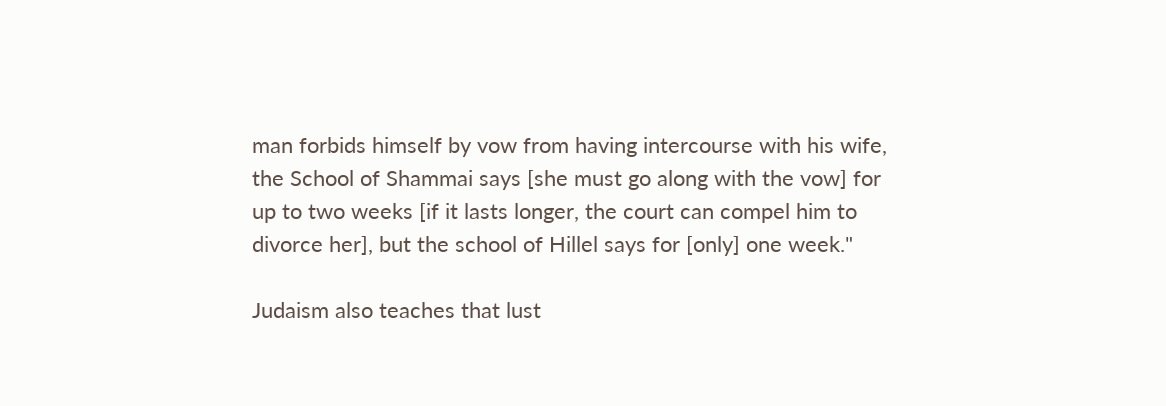man forbids himself by vow from having intercourse with his wife, the School of Shammai says [she must go along with the vow] for up to two weeks [if it lasts longer, the court can compel him to divorce her], but the school of Hillel says for [only] one week."

Judaism also teaches that lust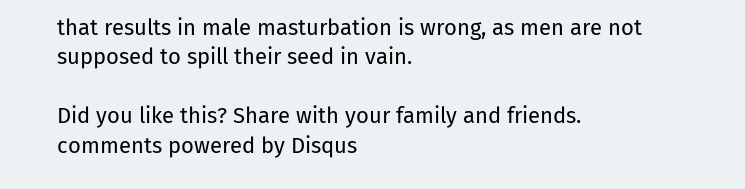that results in male masturbation is wrong, as men are not supposed to spill their seed in vain.

Did you like this? Share with your family and friends.
comments powered by Disqus